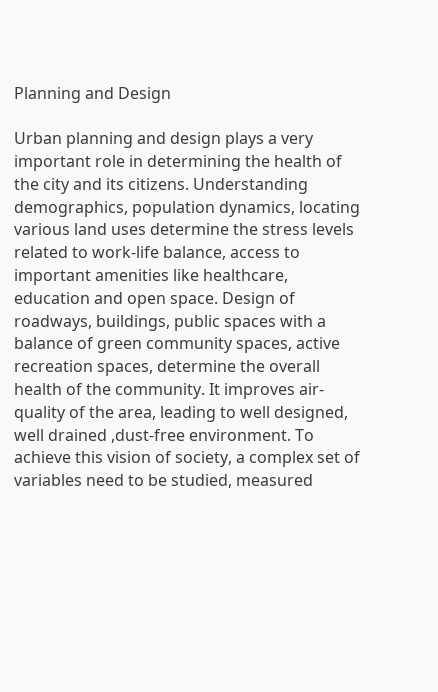Planning and Design

Urban planning and design plays a very important role in determining the health of the city and its citizens. Understanding demographics, population dynamics, locating various land uses determine the stress levels related to work-life balance, access to important amenities like healthcare, education and open space. Design of roadways, buildings, public spaces with a balance of green community spaces, active recreation spaces, determine the overall health of the community. It improves air-quality of the area, leading to well designed, well drained ,dust-free environment. To achieve this vision of society, a complex set of variables need to be studied, measured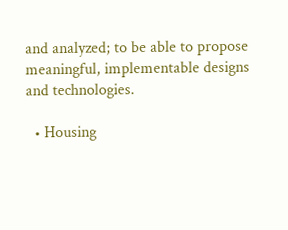and analyzed; to be able to propose meaningful, implementable designs
and technologies.

  • Housing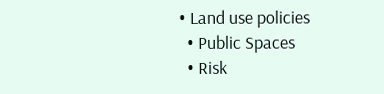• Land use policies
  • Public Spaces
  • Risk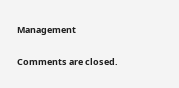Management

Comments are closed.